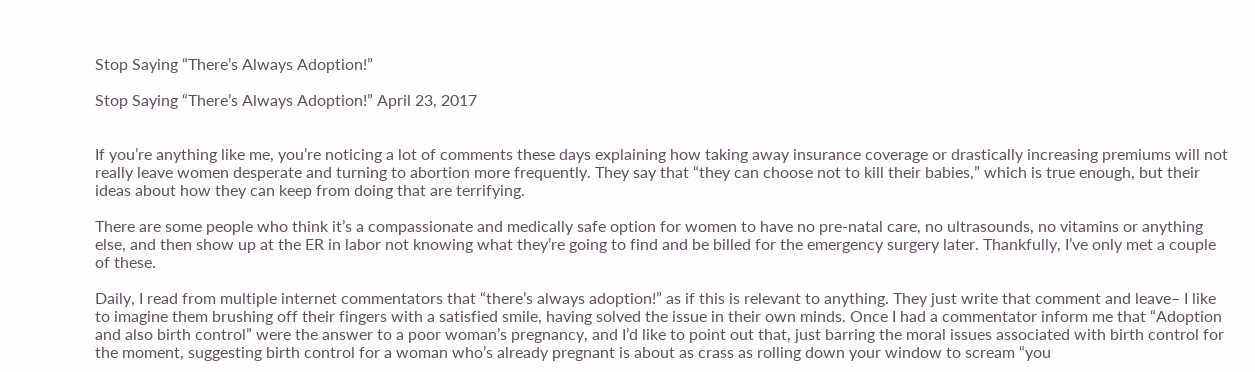Stop Saying “There’s Always Adoption!”

Stop Saying “There’s Always Adoption!” April 23, 2017


If you’re anything like me, you’re noticing a lot of comments these days explaining how taking away insurance coverage or drastically increasing premiums will not really leave women desperate and turning to abortion more frequently. They say that “they can choose not to kill their babies,” which is true enough, but their ideas about how they can keep from doing that are terrifying.

There are some people who think it’s a compassionate and medically safe option for women to have no pre-natal care, no ultrasounds, no vitamins or anything else, and then show up at the ER in labor not knowing what they’re going to find and be billed for the emergency surgery later. Thankfully, I’ve only met a couple of these.

Daily, I read from multiple internet commentators that “there’s always adoption!” as if this is relevant to anything. They just write that comment and leave– I like to imagine them brushing off their fingers with a satisfied smile, having solved the issue in their own minds. Once I had a commentator inform me that “Adoption and also birth control” were the answer to a poor woman’s pregnancy, and I’d like to point out that, just barring the moral issues associated with birth control for the moment, suggesting birth control for a woman who’s already pregnant is about as crass as rolling down your window to scream “you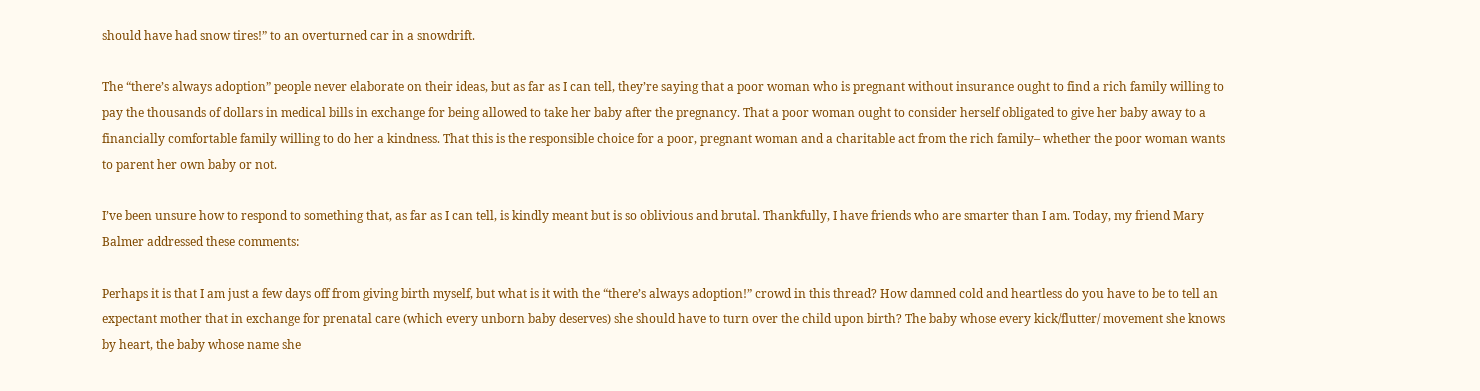should have had snow tires!” to an overturned car in a snowdrift.

The “there’s always adoption” people never elaborate on their ideas, but as far as I can tell, they’re saying that a poor woman who is pregnant without insurance ought to find a rich family willing to pay the thousands of dollars in medical bills in exchange for being allowed to take her baby after the pregnancy. That a poor woman ought to consider herself obligated to give her baby away to a financially comfortable family willing to do her a kindness. That this is the responsible choice for a poor, pregnant woman and a charitable act from the rich family– whether the poor woman wants to parent her own baby or not.

I’ve been unsure how to respond to something that, as far as I can tell, is kindly meant but is so oblivious and brutal. Thankfully, I have friends who are smarter than I am. Today, my friend Mary Balmer addressed these comments:

Perhaps it is that I am just a few days off from giving birth myself, but what is it with the “there’s always adoption!” crowd in this thread? How damned cold and heartless do you have to be to tell an expectant mother that in exchange for prenatal care (which every unborn baby deserves) she should have to turn over the child upon birth? The baby whose every kick/flutter/ movement she knows by heart, the baby whose name she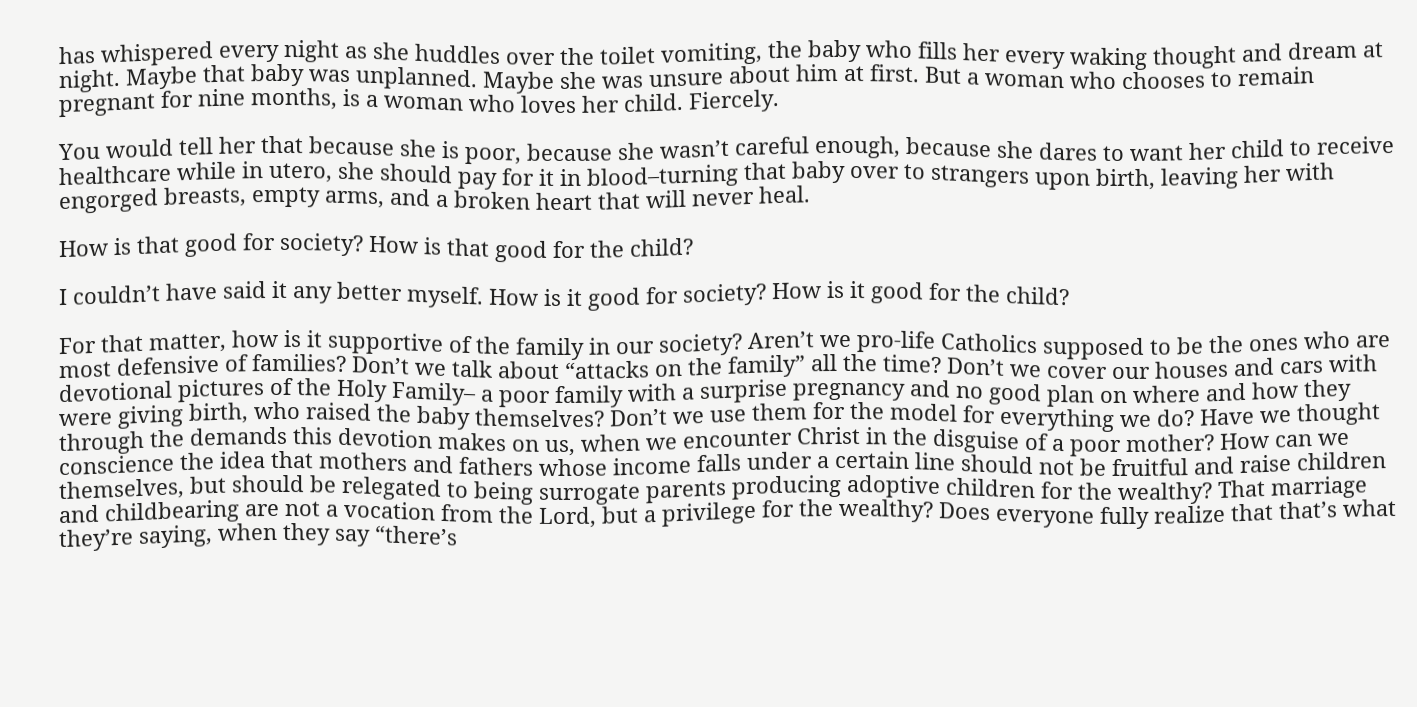has whispered every night as she huddles over the toilet vomiting, the baby who fills her every waking thought and dream at night. Maybe that baby was unplanned. Maybe she was unsure about him at first. But a woman who chooses to remain pregnant for nine months, is a woman who loves her child. Fiercely.

You would tell her that because she is poor, because she wasn’t careful enough, because she dares to want her child to receive healthcare while in utero, she should pay for it in blood–turning that baby over to strangers upon birth, leaving her with engorged breasts, empty arms, and a broken heart that will never heal.

How is that good for society? How is that good for the child?

I couldn’t have said it any better myself. How is it good for society? How is it good for the child?

For that matter, how is it supportive of the family in our society? Aren’t we pro-life Catholics supposed to be the ones who are most defensive of families? Don’t we talk about “attacks on the family” all the time? Don’t we cover our houses and cars with devotional pictures of the Holy Family– a poor family with a surprise pregnancy and no good plan on where and how they were giving birth, who raised the baby themselves? Don’t we use them for the model for everything we do? Have we thought through the demands this devotion makes on us, when we encounter Christ in the disguise of a poor mother? How can we conscience the idea that mothers and fathers whose income falls under a certain line should not be fruitful and raise children themselves, but should be relegated to being surrogate parents producing adoptive children for the wealthy? That marriage and childbearing are not a vocation from the Lord, but a privilege for the wealthy? Does everyone fully realize that that’s what they’re saying, when they say “there’s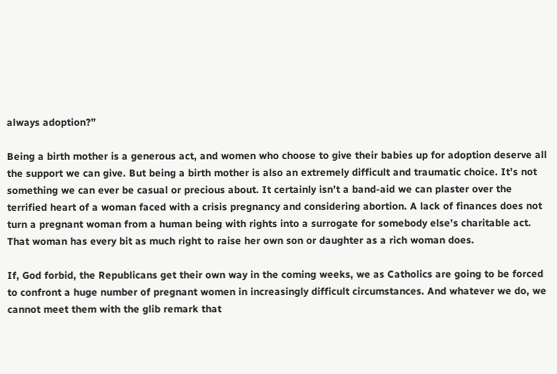always adoption?”

Being a birth mother is a generous act, and women who choose to give their babies up for adoption deserve all the support we can give. But being a birth mother is also an extremely difficult and traumatic choice. It’s not something we can ever be casual or precious about. It certainly isn’t a band-aid we can plaster over the terrified heart of a woman faced with a crisis pregnancy and considering abortion. A lack of finances does not turn a pregnant woman from a human being with rights into a surrogate for somebody else’s charitable act. That woman has every bit as much right to raise her own son or daughter as a rich woman does.

If, God forbid, the Republicans get their own way in the coming weeks, we as Catholics are going to be forced to confront a huge number of pregnant women in increasingly difficult circumstances. And whatever we do, we cannot meet them with the glib remark that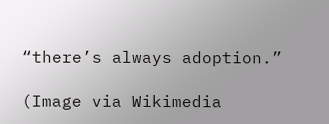“there’s always adoption.”

(Image via Wikimedia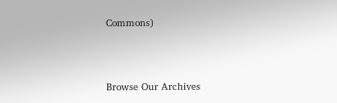Commons)



Browse Our Archives